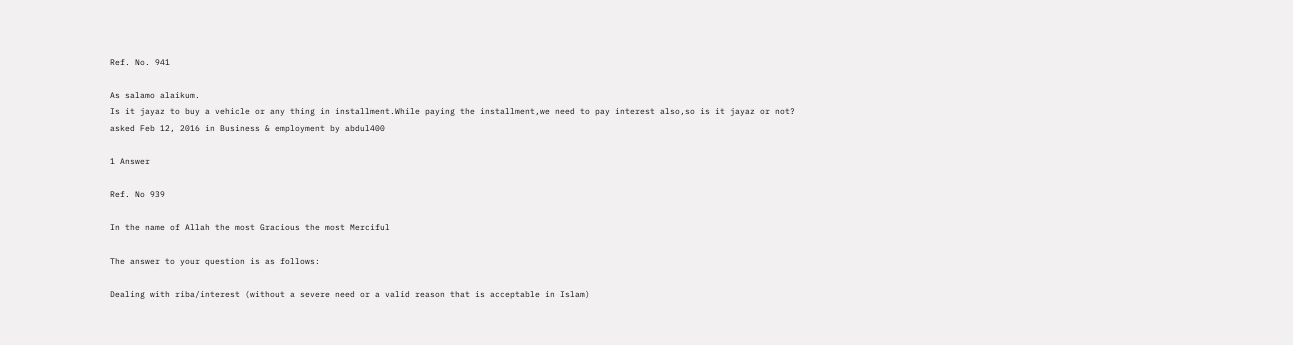Ref. No. 941

As salamo alaikum.
Is it jayaz to buy a vehicle or any thing in installment.While paying the installment,we need to pay interest also,so is it jayaz or not?
asked Feb 12, 2016 in Business & employment by abdul400

1 Answer

Ref. No 939

In the name of Allah the most Gracious the most Merciful

The answer to your question is as follows:

Dealing with riba/interest (without a severe need or a valid reason that is acceptable in Islam)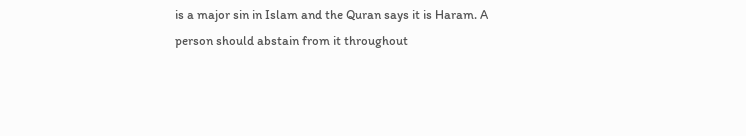is a major sin in Islam and the Quran says it is Haram. A person should abstain from it throughout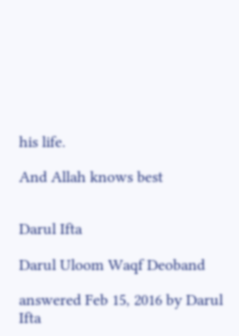his life.

And Allah knows best


Darul Ifta

Darul Uloom Waqf Deoband

answered Feb 15, 2016 by Darul Ifta